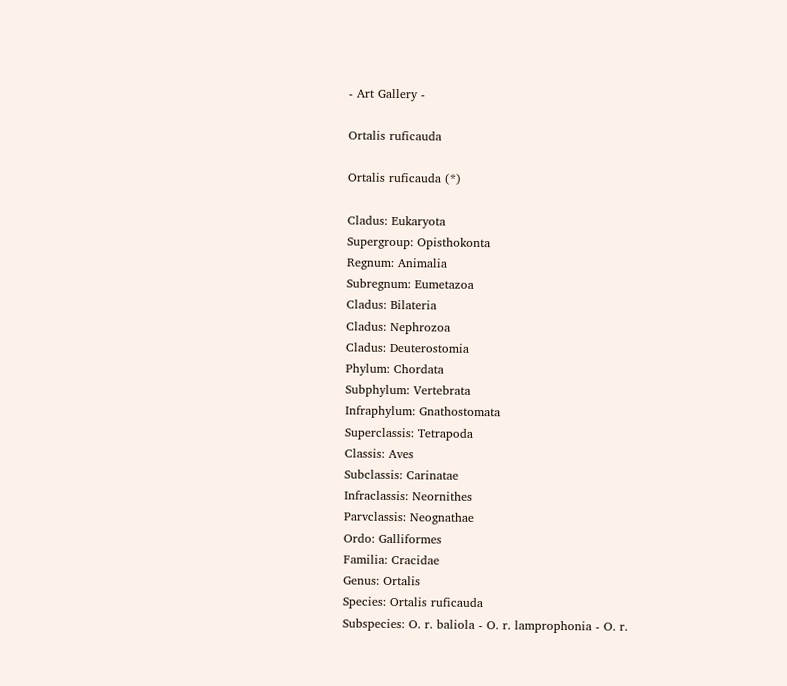- Art Gallery -

Ortalis ruficauda

Ortalis ruficauda (*)

Cladus: Eukaryota
Supergroup: Opisthokonta
Regnum: Animalia
Subregnum: Eumetazoa
Cladus: Bilateria
Cladus: Nephrozoa
Cladus: Deuterostomia
Phylum: Chordata
Subphylum: Vertebrata
Infraphylum: Gnathostomata
Superclassis: Tetrapoda
Classis: Aves
Subclassis: Carinatae
Infraclassis: Neornithes
Parvclassis: Neognathae
Ordo: Galliformes
Familia: Cracidae
Genus: Ortalis
Species: Ortalis ruficauda
Subspecies: O. r. baliola - O. r. lamprophonia - O. r.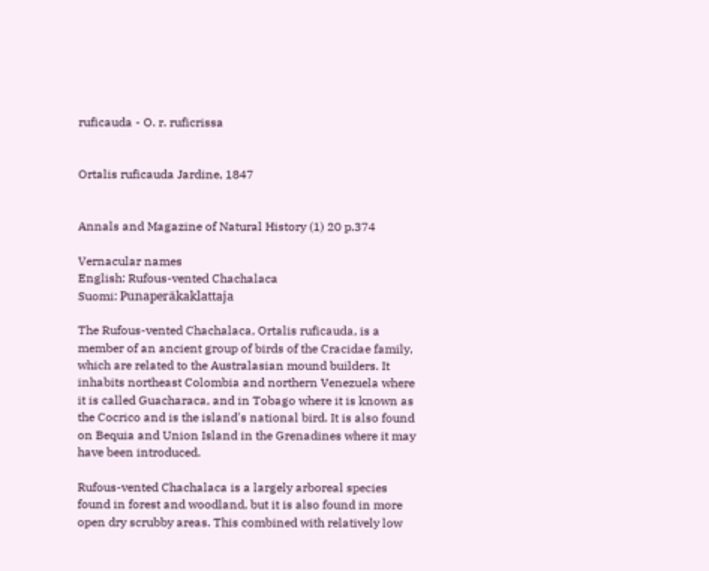ruficauda - O. r. ruficrissa


Ortalis ruficauda Jardine, 1847


Annals and Magazine of Natural History (1) 20 p.374

Vernacular names
English: Rufous-vented Chachalaca
Suomi: Punaperäkaklattaja

The Rufous-vented Chachalaca, Ortalis ruficauda, is a member of an ancient group of birds of the Cracidae family, which are related to the Australasian mound builders. It inhabits northeast Colombia and northern Venezuela where it is called Guacharaca, and in Tobago where it is known as the Cocrico and is the island's national bird. It is also found on Bequia and Union Island in the Grenadines where it may have been introduced.

Rufous-vented Chachalaca is a largely arboreal species found in forest and woodland, but it is also found in more open dry scrubby areas. This combined with relatively low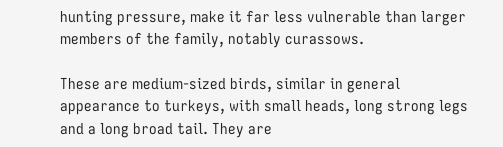hunting pressure, make it far less vulnerable than larger members of the family, notably curassows.

These are medium-sized birds, similar in general appearance to turkeys, with small heads, long strong legs and a long broad tail. They are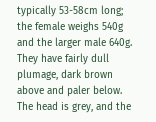typically 53-58cm long; the female weighs 540g and the larger male 640g. They have fairly dull plumage, dark brown above and paler below. The head is grey, and the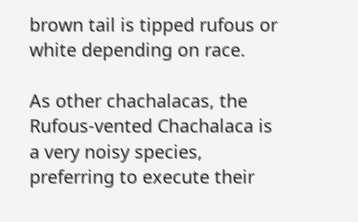brown tail is tipped rufous or white depending on race.

As other chachalacas, the Rufous-vented Chachalaca is a very noisy species, preferring to execute their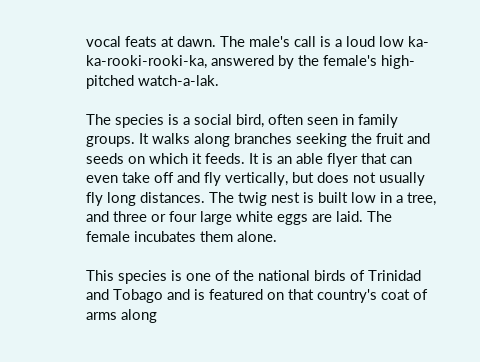vocal feats at dawn. The male's call is a loud low ka-ka-rooki-rooki-ka, answered by the female's high-pitched watch-a-lak.

The species is a social bird, often seen in family groups. It walks along branches seeking the fruit and seeds on which it feeds. It is an able flyer that can even take off and fly vertically, but does not usually fly long distances. The twig nest is built low in a tree, and three or four large white eggs are laid. The female incubates them alone.

This species is one of the national birds of Trinidad and Tobago and is featured on that country's coat of arms along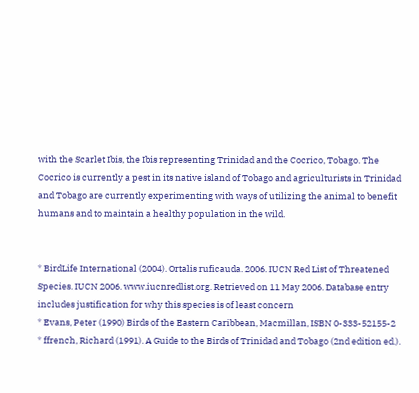with the Scarlet Ibis, the Ibis representing Trinidad and the Cocrico, Tobago. The Cocrico is currently a pest in its native island of Tobago and agriculturists in Trinidad and Tobago are currently experimenting with ways of utilizing the animal to benefit humans and to maintain a healthy population in the wild.


* BirdLife International (2004). Ortalis ruficauda. 2006. IUCN Red List of Threatened Species. IUCN 2006. www.iucnredlist.org. Retrieved on 11 May 2006. Database entry includes justification for why this species is of least concern
* Evans, Peter (1990) Birds of the Eastern Caribbean, Macmillan, ISBN 0-333-52155-2
* ffrench, Richard (1991). A Guide to the Birds of Trinidad and Tobago (2nd edition ed.).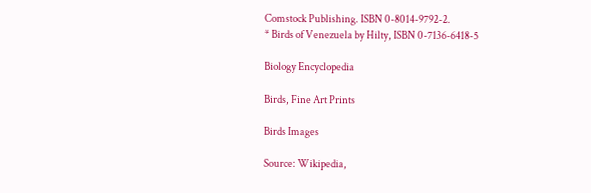Comstock Publishing. ISBN 0-8014-9792-2.
* Birds of Venezuela by Hilty, ISBN 0-7136-6418-5

Biology Encyclopedia

Birds, Fine Art Prints

Birds Images

Source: Wikipedia,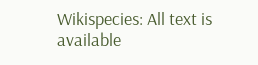Wikispecies: All text is available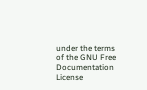under the terms of the GNU Free Documentation License